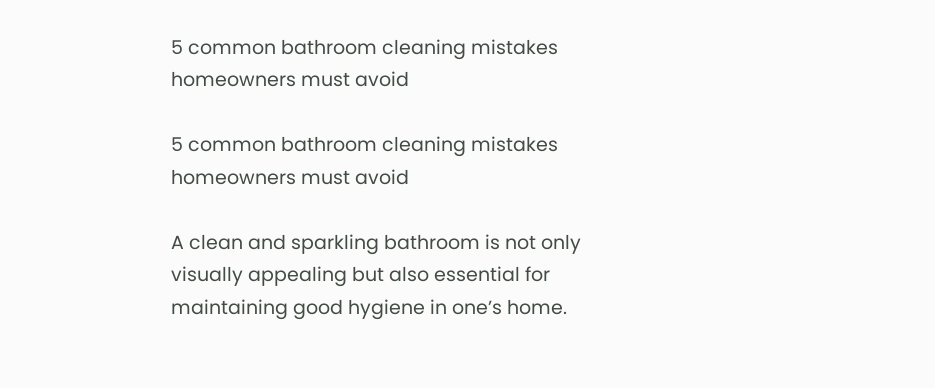5 common bathroom cleaning mistakes homeowners must avoid

5 common bathroom cleaning mistakes homeowners must avoid

A clean and sparkling bathroom is not only visually appealing but also essential for maintaining good hygiene in one’s home.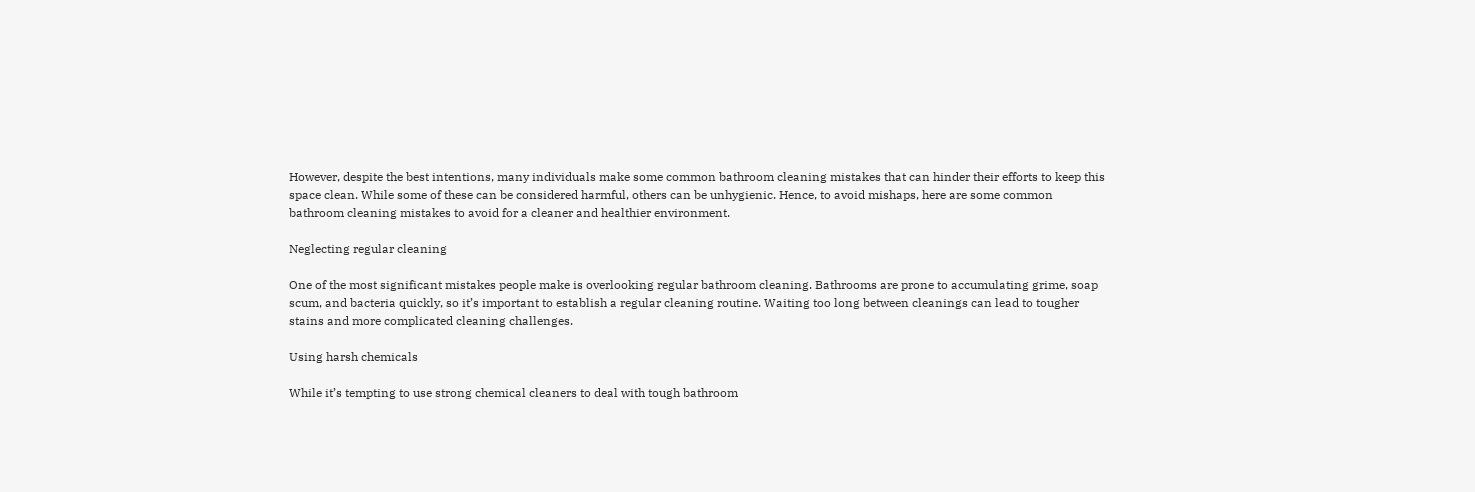However, despite the best intentions, many individuals make some common bathroom cleaning mistakes that can hinder their efforts to keep this space clean. While some of these can be considered harmful, others can be unhygienic. Hence, to avoid mishaps, here are some common bathroom cleaning mistakes to avoid for a cleaner and healthier environment.

Neglecting regular cleaning

One of the most significant mistakes people make is overlooking regular bathroom cleaning. Bathrooms are prone to accumulating grime, soap scum, and bacteria quickly, so it’s important to establish a regular cleaning routine. Waiting too long between cleanings can lead to tougher stains and more complicated cleaning challenges.

Using harsh chemicals

While it’s tempting to use strong chemical cleaners to deal with tough bathroom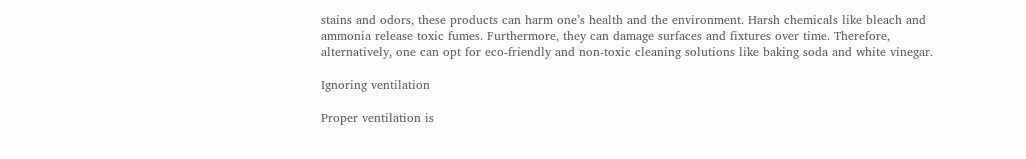stains and odors, these products can harm one’s health and the environment. Harsh chemicals like bleach and ammonia release toxic fumes. Furthermore, they can damage surfaces and fixtures over time. Therefore, alternatively, one can opt for eco-friendly and non-toxic cleaning solutions like baking soda and white vinegar.

Ignoring ventilation

Proper ventilation is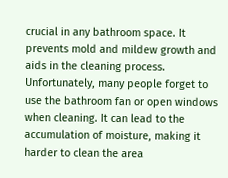crucial in any bathroom space. It prevents mold and mildew growth and aids in the cleaning process. Unfortunately, many people forget to use the bathroom fan or open windows when cleaning. It can lead to the accumulation of moisture, making it harder to clean the area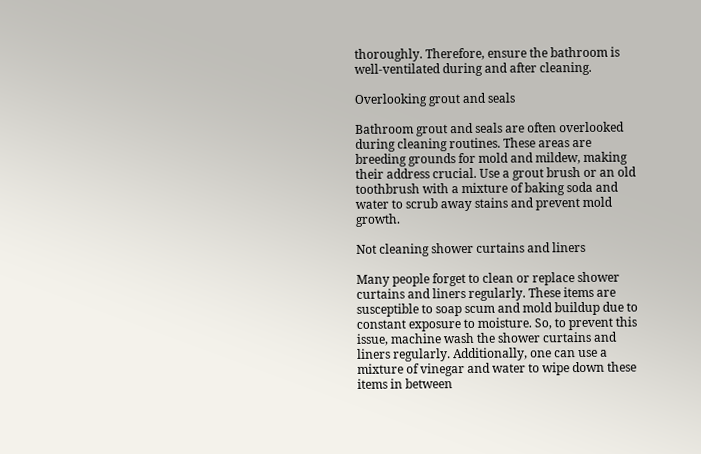thoroughly. Therefore, ensure the bathroom is well-ventilated during and after cleaning.

Overlooking grout and seals

Bathroom grout and seals are often overlooked during cleaning routines. These areas are breeding grounds for mold and mildew, making their address crucial. Use a grout brush or an old toothbrush with a mixture of baking soda and water to scrub away stains and prevent mold growth.

Not cleaning shower curtains and liners

Many people forget to clean or replace shower curtains and liners regularly. These items are susceptible to soap scum and mold buildup due to constant exposure to moisture. So, to prevent this issue, machine wash the shower curtains and liners regularly. Additionally, one can use a mixture of vinegar and water to wipe down these items in between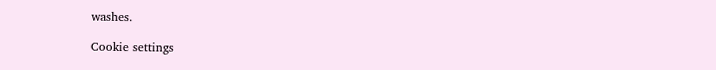washes.

Cookie settings